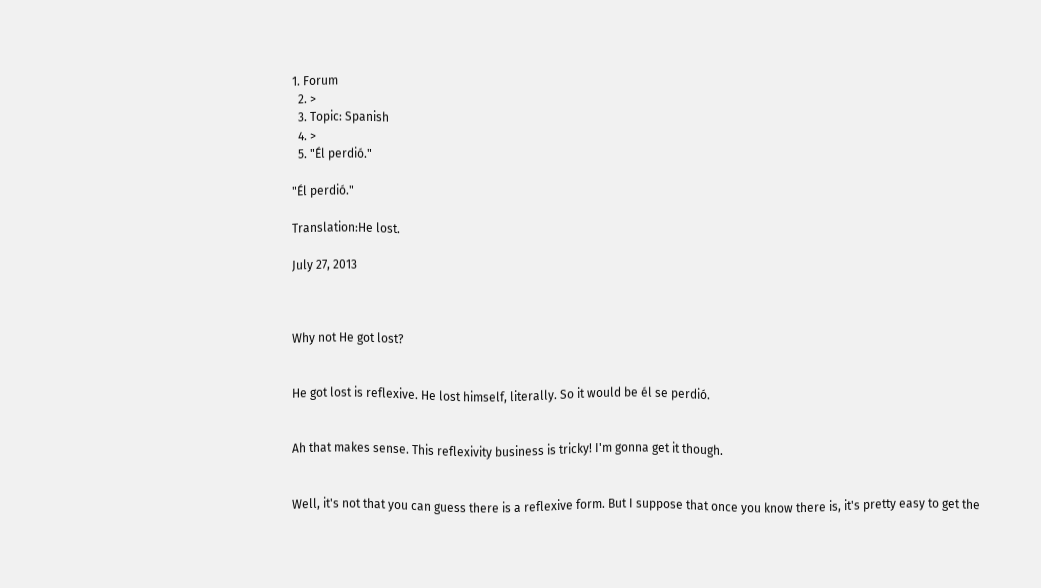1. Forum
  2. >
  3. Topic: Spanish
  4. >
  5. "Él perdió."

"Él perdió."

Translation:He lost.

July 27, 2013



Why not He got lost?


He got lost is reflexive. He lost himself, literally. So it would be él se perdió.


Ah that makes sense. This reflexivity business is tricky! I'm gonna get it though.


Well, it's not that you can guess there is a reflexive form. But I suppose that once you know there is, it's pretty easy to get the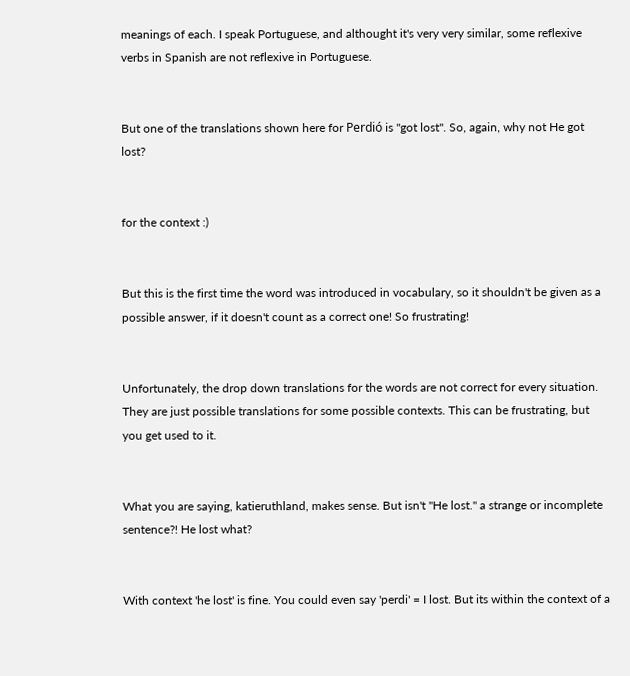meanings of each. I speak Portuguese, and althought it's very very similar, some reflexive verbs in Spanish are not reflexive in Portuguese.


But one of the translations shown here for Perdió is "got lost". So, again, why not He got lost?


for the context :)


But this is the first time the word was introduced in vocabulary, so it shouldn't be given as a possible answer, if it doesn't count as a correct one! So frustrating!


Unfortunately, the drop down translations for the words are not correct for every situation. They are just possible translations for some possible contexts. This can be frustrating, but you get used to it.


What you are saying, katieruthland, makes sense. But isn't "He lost." a strange or incomplete sentence?! He lost what?


With context 'he lost' is fine. You could even say 'perdi' = I lost. But its within the context of a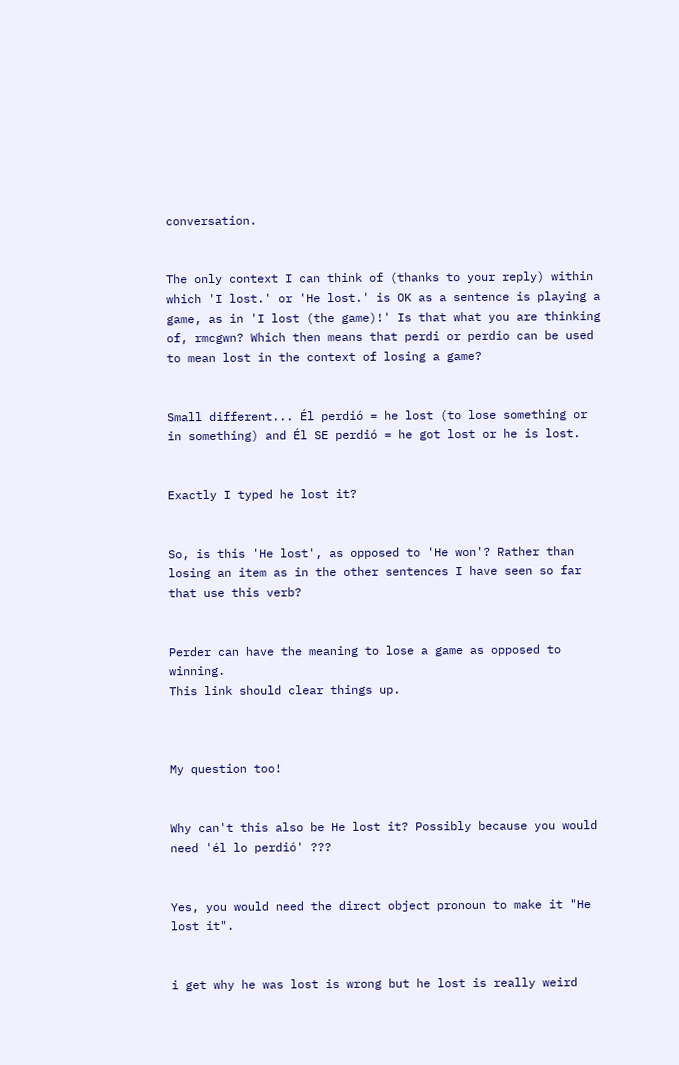conversation.


The only context I can think of (thanks to your reply) within which 'I lost.' or 'He lost.' is OK as a sentence is playing a game, as in 'I lost (the game)!' Is that what you are thinking of, rmcgwn? Which then means that perdi or perdio can be used to mean lost in the context of losing a game?


Small different... Él perdió = he lost (to lose something or in something) and Él SE perdió = he got lost or he is lost.


Exactly I typed he lost it?


So, is this 'He lost', as opposed to 'He won'? Rather than losing an item as in the other sentences I have seen so far that use this verb?


Perder can have the meaning to lose a game as opposed to winning.
This link should clear things up.



My question too!


Why can't this also be He lost it? Possibly because you would need 'él lo perdió' ???


Yes, you would need the direct object pronoun to make it "He lost it".


i get why he was lost is wrong but he lost is really weird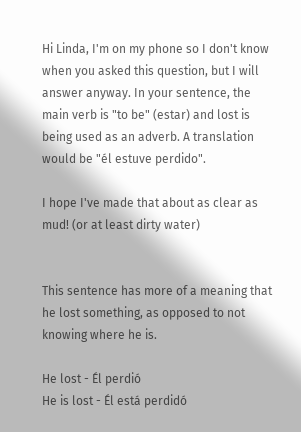Hi Linda, I'm on my phone so I don't know when you asked this question, but I will answer anyway. In your sentence, the main verb is "to be" (estar) and lost is being used as an adverb. A translation would be "él estuve perdido".

I hope I've made that about as clear as mud! (or at least dirty water)


This sentence has more of a meaning that he lost something, as opposed to not knowing where he is.

He lost - Él perdió
He is lost - Él está perdidó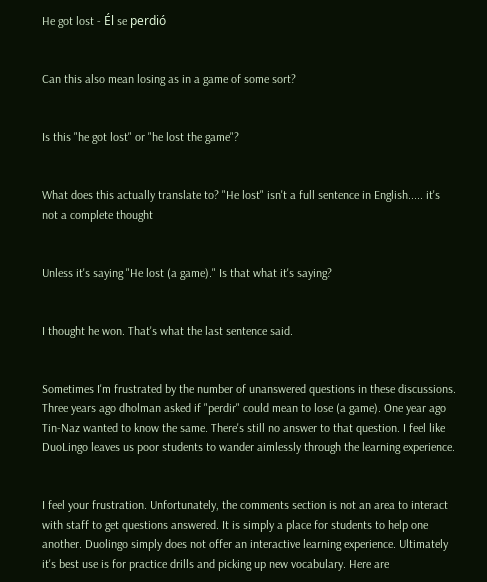He got lost - Él se perdió


Can this also mean losing as in a game of some sort?


Is this "he got lost" or "he lost the game"?


What does this actually translate to? "He lost" isn't a full sentence in English..... it's not a complete thought


Unless it's saying "He lost (a game)." Is that what it's saying?


I thought he won. That's what the last sentence said.


Sometimes I'm frustrated by the number of unanswered questions in these discussions. Three years ago dholman asked if "perdir" could mean to lose (a game). One year ago Tin-Naz wanted to know the same. There's still no answer to that question. I feel like DuoLingo leaves us poor students to wander aimlessly through the learning experience.


I feel your frustration. Unfortunately, the comments section is not an area to interact with staff to get questions answered. It is simply a place for students to help one another. Duolingo simply does not offer an interactive learning experience. Ultimately it's best use is for practice drills and picking up new vocabulary. Here are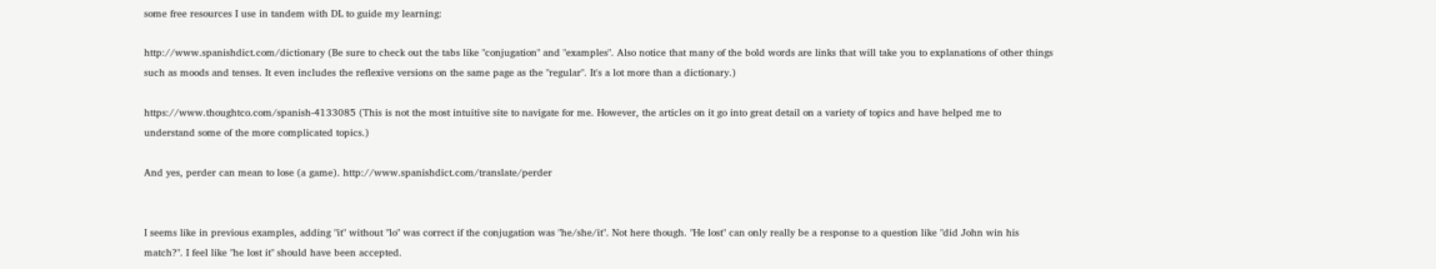some free resources I use in tandem with DL to guide my learning:

http://www.spanishdict.com/dictionary (Be sure to check out the tabs like "conjugation" and "examples". Also notice that many of the bold words are links that will take you to explanations of other things such as moods and tenses. It even includes the reflexive versions on the same page as the "regular". It's a lot more than a dictionary.)

https://www.thoughtco.com/spanish-4133085 (This is not the most intuitive site to navigate for me. However, the articles on it go into great detail on a variety of topics and have helped me to understand some of the more complicated topics.)

And yes, perder can mean to lose (a game). http://www.spanishdict.com/translate/perder


I seems like in previous examples, adding "it" without "lo" was correct if the conjugation was "he/she/it". Not here though. "He lost" can only really be a response to a question like "did John win his match?". I feel like "he lost it" should have been accepted.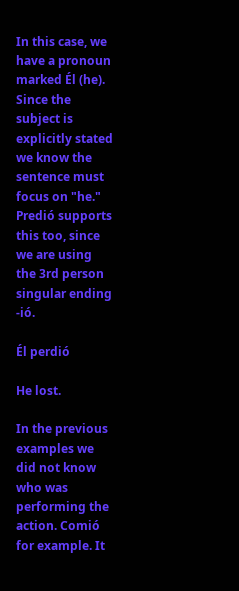In this case, we have a pronoun marked Él (he). Since the subject is explicitly stated we know the sentence must focus on "he." Predió supports this too, since we are using the 3rd person singular ending -ió.

Él perdió

He lost.

In the previous examples we did not know who was performing the action. Comió for example. It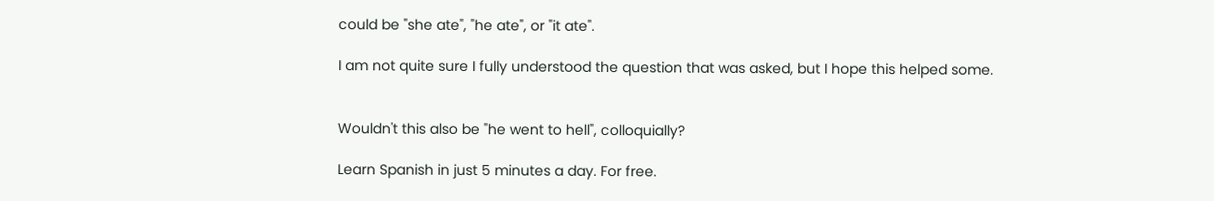could be "she ate", "he ate", or "it ate".

I am not quite sure I fully understood the question that was asked, but I hope this helped some.


Wouldn't this also be "he went to hell", colloquially?

Learn Spanish in just 5 minutes a day. For free.